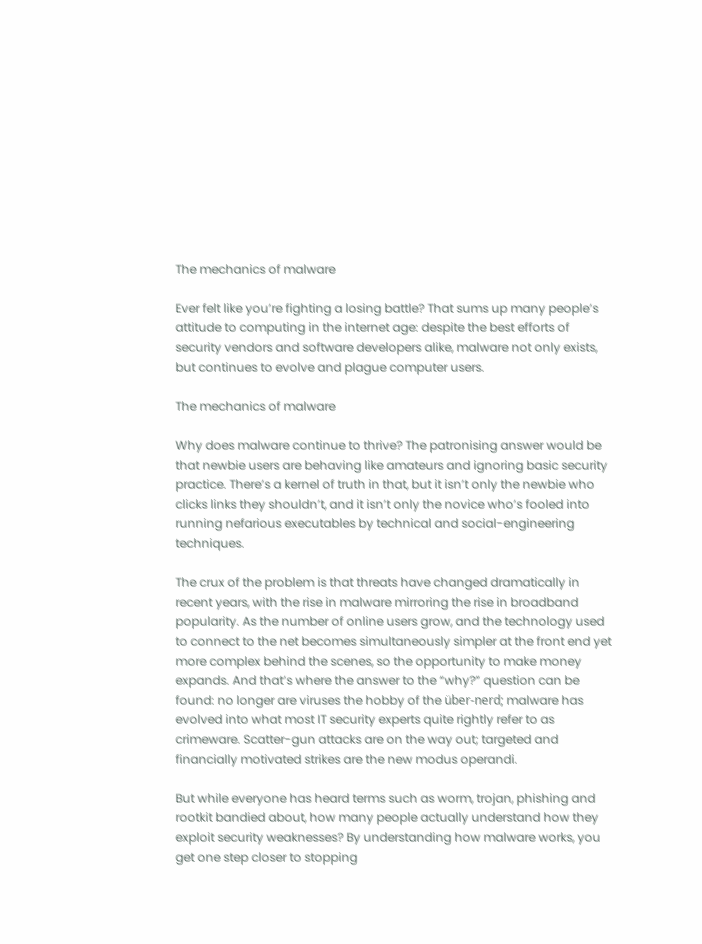The mechanics of malware

Ever felt like you’re fighting a losing battle? That sums up many people’s attitude to computing in the internet age: despite the best efforts of security vendors and software developers alike, malware not only exists, but continues to evolve and plague computer users.

The mechanics of malware

Why does malware continue to thrive? The patronising answer would be that newbie users are behaving like amateurs and ignoring basic security practice. There’s a kernel of truth in that, but it isn’t only the newbie who clicks links they shouldn’t, and it isn’t only the novice who’s fooled into running nefarious executables by technical and social-engineering techniques.

The crux of the problem is that threats have changed dramatically in recent years, with the rise in malware mirroring the rise in broadband popularity. As the number of online users grow, and the technology used to connect to the net becomes simultaneously simpler at the front end yet more complex behind the scenes, so the opportunity to make money expands. And that’s where the answer to the “why?” question can be found: no longer are viruses the hobby of the über-nerd; malware has evolved into what most IT security experts quite rightly refer to as crimeware. Scatter-gun attacks are on the way out; targeted and financially motivated strikes are the new modus operandi.

But while everyone has heard terms such as worm, trojan, phishing and rootkit bandied about, how many people actually understand how they exploit security weaknesses? By understanding how malware works, you get one step closer to stopping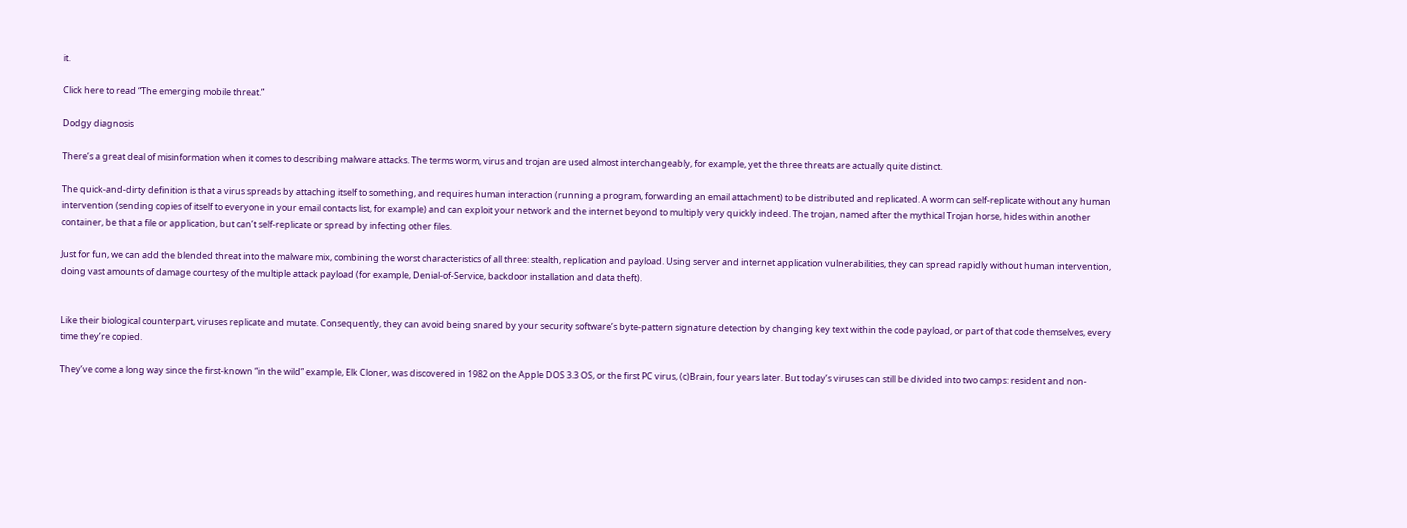it.

Click here to read “The emerging mobile threat.”

Dodgy diagnosis

There’s a great deal of misinformation when it comes to describing malware attacks. The terms worm, virus and trojan are used almost interchangeably, for example, yet the three threats are actually quite distinct.

The quick-and-dirty definition is that a virus spreads by attaching itself to something, and requires human interaction (running a program, forwarding an email attachment) to be distributed and replicated. A worm can self-replicate without any human intervention (sending copies of itself to everyone in your email contacts list, for example) and can exploit your network and the internet beyond to multiply very quickly indeed. The trojan, named after the mythical Trojan horse, hides within another container, be that a file or application, but can’t self-replicate or spread by infecting other files.

Just for fun, we can add the blended threat into the malware mix, combining the worst characteristics of all three: stealth, replication and payload. Using server and internet application vulnerabilities, they can spread rapidly without human intervention, doing vast amounts of damage courtesy of the multiple attack payload (for example, Denial-of-Service, backdoor installation and data theft).


Like their biological counterpart, viruses replicate and mutate. Consequently, they can avoid being snared by your security software’s byte-pattern signature detection by changing key text within the code payload, or part of that code themselves, every time they’re copied.

They’ve come a long way since the first-known “in the wild” example, Elk Cloner, was discovered in 1982 on the Apple DOS 3.3 OS, or the first PC virus, (c)Brain, four years later. But today’s viruses can still be divided into two camps: resident and non-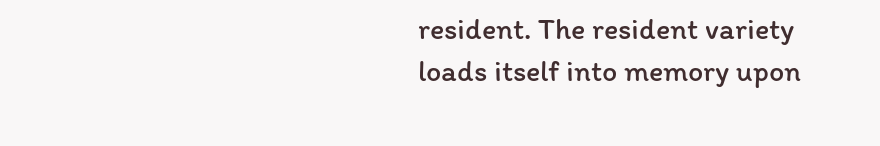resident. The resident variety loads itself into memory upon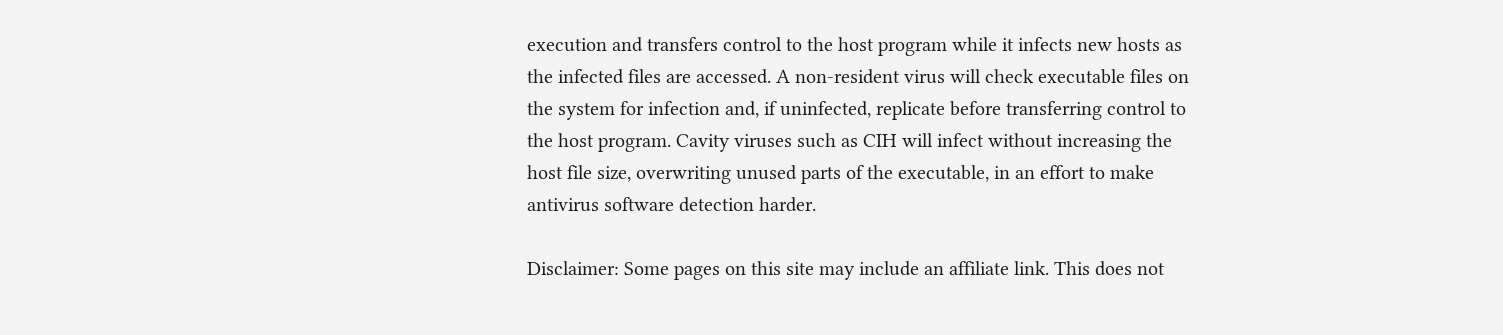execution and transfers control to the host program while it infects new hosts as the infected files are accessed. A non-resident virus will check executable files on the system for infection and, if uninfected, replicate before transferring control to the host program. Cavity viruses such as CIH will infect without increasing the host file size, overwriting unused parts of the executable, in an effort to make antivirus software detection harder.

Disclaimer: Some pages on this site may include an affiliate link. This does not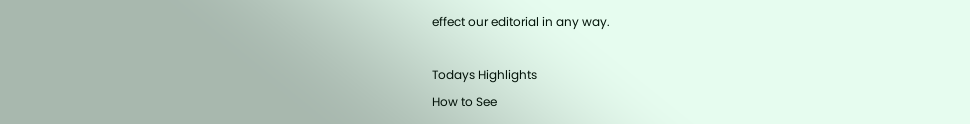effect our editorial in any way.

Todays Highlights
How to See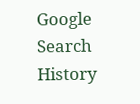Google Search History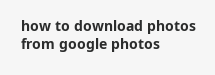how to download photos from google photos